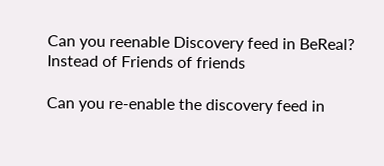Can you reenable Discovery feed in BeReal? Instead of Friends of friends

Can you re-enable the discovery feed in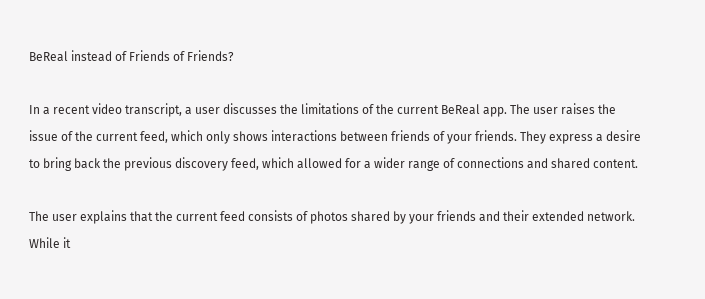BeReal instead of Friends of Friends?

In a recent video transcript, a user discusses the limitations of the current BeReal app. The user raises the issue of the current feed, which only shows interactions between friends of your friends. They express a desire to bring back the previous discovery feed, which allowed for a wider range of connections and shared content.

The user explains that the current feed consists of photos shared by your friends and their extended network. While it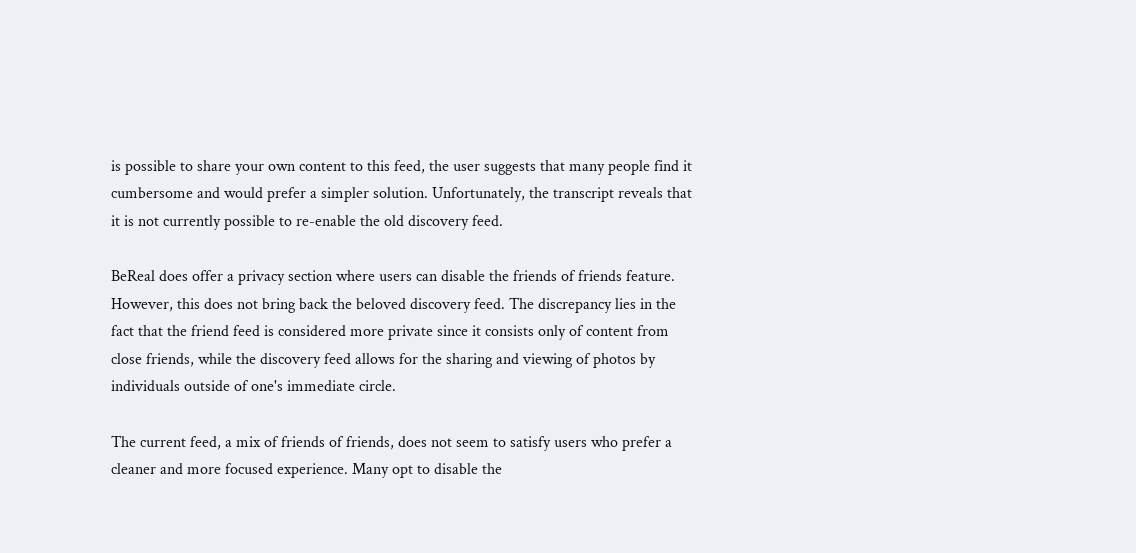is possible to share your own content to this feed, the user suggests that many people find it cumbersome and would prefer a simpler solution. Unfortunately, the transcript reveals that it is not currently possible to re-enable the old discovery feed.

BeReal does offer a privacy section where users can disable the friends of friends feature. However, this does not bring back the beloved discovery feed. The discrepancy lies in the fact that the friend feed is considered more private since it consists only of content from close friends, while the discovery feed allows for the sharing and viewing of photos by individuals outside of one's immediate circle.

The current feed, a mix of friends of friends, does not seem to satisfy users who prefer a cleaner and more focused experience. Many opt to disable the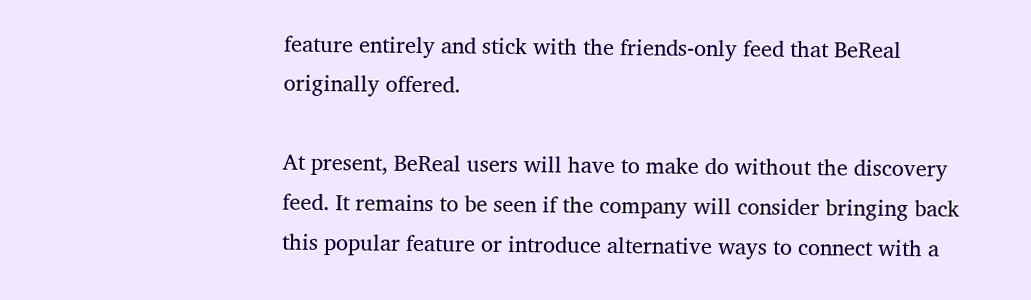feature entirely and stick with the friends-only feed that BeReal originally offered.

At present, BeReal users will have to make do without the discovery feed. It remains to be seen if the company will consider bringing back this popular feature or introduce alternative ways to connect with a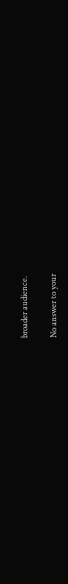broader audience.

No answer to your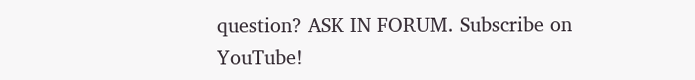question? ASK IN FORUM. Subscribe on YouTube!